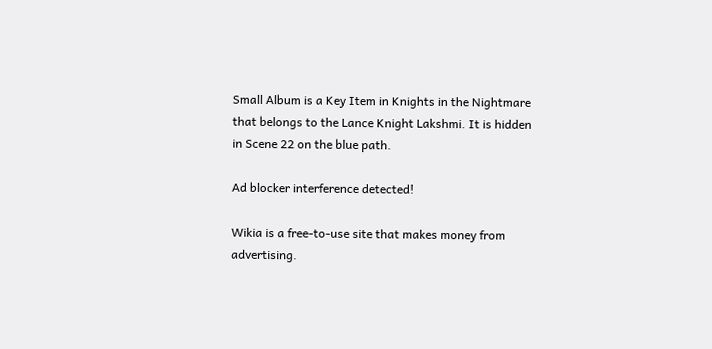Small Album is a Key Item in Knights in the Nightmare that belongs to the Lance Knight Lakshmi. It is hidden in Scene 22 on the blue path.

Ad blocker interference detected!

Wikia is a free-to-use site that makes money from advertising.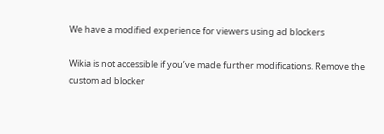We have a modified experience for viewers using ad blockers

Wikia is not accessible if you’ve made further modifications. Remove the custom ad blocker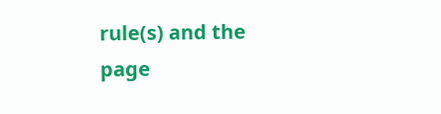rule(s) and the page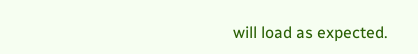will load as expected.